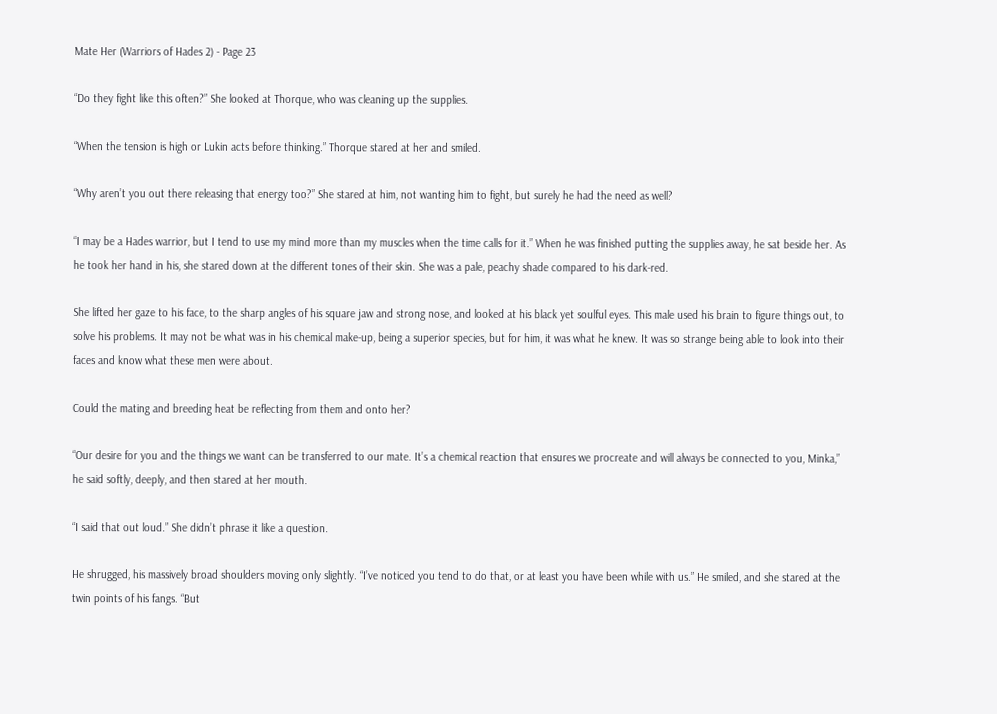Mate Her (Warriors of Hades 2) - Page 23

“Do they fight like this often?” She looked at Thorque, who was cleaning up the supplies.

“When the tension is high or Lukin acts before thinking.” Thorque stared at her and smiled.

“Why aren’t you out there releasing that energy too?” She stared at him, not wanting him to fight, but surely he had the need as well?

“I may be a Hades warrior, but I tend to use my mind more than my muscles when the time calls for it.” When he was finished putting the supplies away, he sat beside her. As he took her hand in his, she stared down at the different tones of their skin. She was a pale, peachy shade compared to his dark-red.

She lifted her gaze to his face, to the sharp angles of his square jaw and strong nose, and looked at his black yet soulful eyes. This male used his brain to figure things out, to solve his problems. It may not be what was in his chemical make-up, being a superior species, but for him, it was what he knew. It was so strange being able to look into their faces and know what these men were about.

Could the mating and breeding heat be reflecting from them and onto her?

“Our desire for you and the things we want can be transferred to our mate. It’s a chemical reaction that ensures we procreate and will always be connected to you, Minka,” he said softly, deeply, and then stared at her mouth.

“I said that out loud.” She didn’t phrase it like a question.

He shrugged, his massively broad shoulders moving only slightly. “I’ve noticed you tend to do that, or at least you have been while with us.” He smiled, and she stared at the twin points of his fangs. “But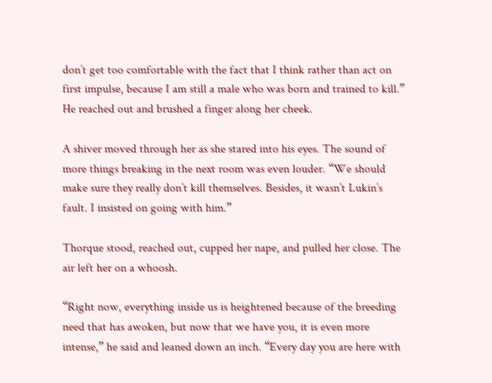don’t get too comfortable with the fact that I think rather than act on first impulse, because I am still a male who was born and trained to kill.” He reached out and brushed a finger along her cheek.

A shiver moved through her as she stared into his eyes. The sound of more things breaking in the next room was even louder. “We should make sure they really don’t kill themselves. Besides, it wasn’t Lukin’s fault. I insisted on going with him.”

Thorque stood, reached out, cupped her nape, and pulled her close. The air left her on a whoosh.

“Right now, everything inside us is heightened because of the breeding need that has awoken, but now that we have you, it is even more intense,” he said and leaned down an inch. “Every day you are here with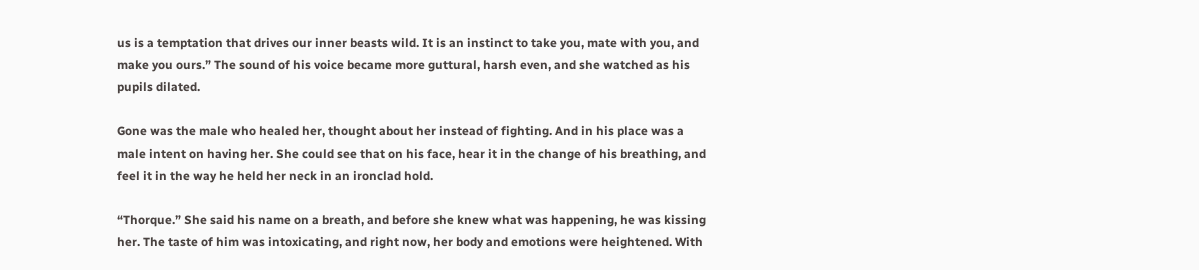us is a temptation that drives our inner beasts wild. It is an instinct to take you, mate with you, and make you ours.” The sound of his voice became more guttural, harsh even, and she watched as his pupils dilated.

Gone was the male who healed her, thought about her instead of fighting. And in his place was a male intent on having her. She could see that on his face, hear it in the change of his breathing, and feel it in the way he held her neck in an ironclad hold.

“Thorque.” She said his name on a breath, and before she knew what was happening, he was kissing her. The taste of him was intoxicating, and right now, her body and emotions were heightened. With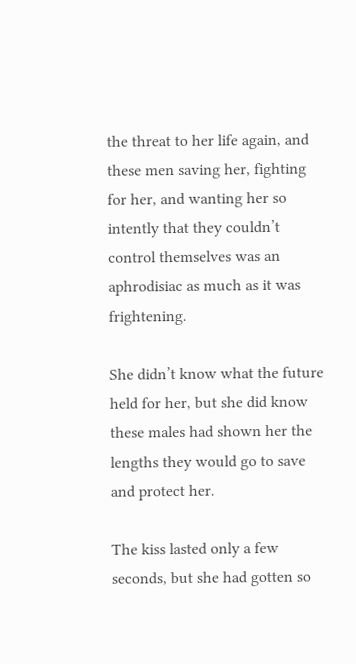the threat to her life again, and these men saving her, fighting for her, and wanting her so intently that they couldn’t control themselves was an aphrodisiac as much as it was frightening.

She didn’t know what the future held for her, but she did know these males had shown her the lengths they would go to save and protect her.

The kiss lasted only a few seconds, but she had gotten so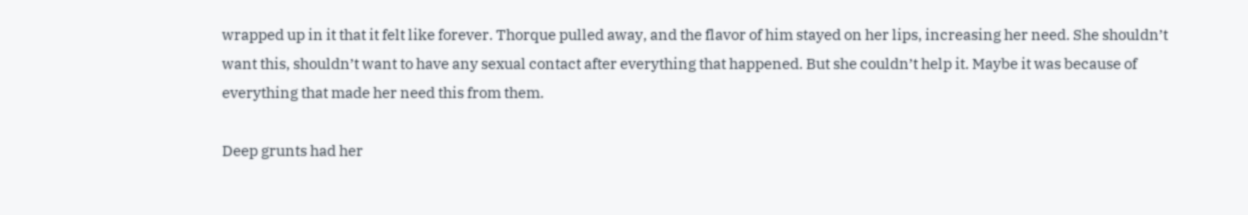wrapped up in it that it felt like forever. Thorque pulled away, and the flavor of him stayed on her lips, increasing her need. She shouldn’t want this, shouldn’t want to have any sexual contact after everything that happened. But she couldn’t help it. Maybe it was because of everything that made her need this from them.

Deep grunts had her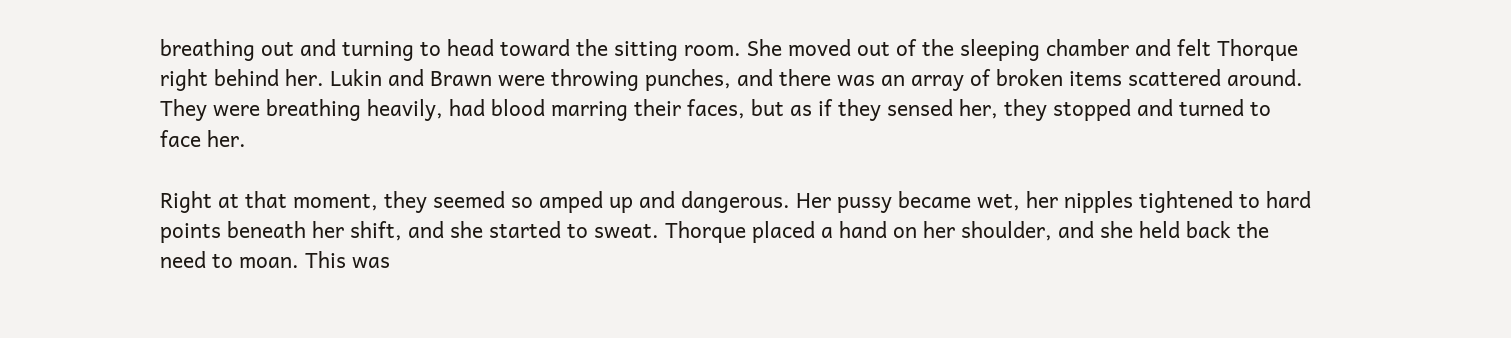breathing out and turning to head toward the sitting room. She moved out of the sleeping chamber and felt Thorque right behind her. Lukin and Brawn were throwing punches, and there was an array of broken items scattered around. They were breathing heavily, had blood marring their faces, but as if they sensed her, they stopped and turned to face her.

Right at that moment, they seemed so amped up and dangerous. Her pussy became wet, her nipples tightened to hard points beneath her shift, and she started to sweat. Thorque placed a hand on her shoulder, and she held back the need to moan. This was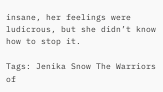insane, her feelings were ludicrous, but she didn’t know how to stop it.

Tags: Jenika Snow The Warriors of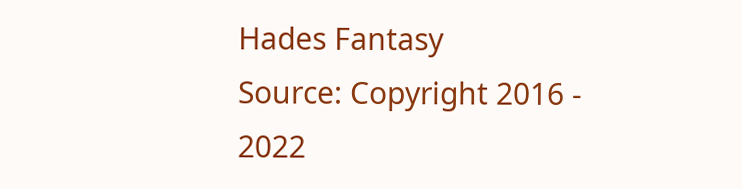Hades Fantasy
Source: Copyright 2016 - 2022